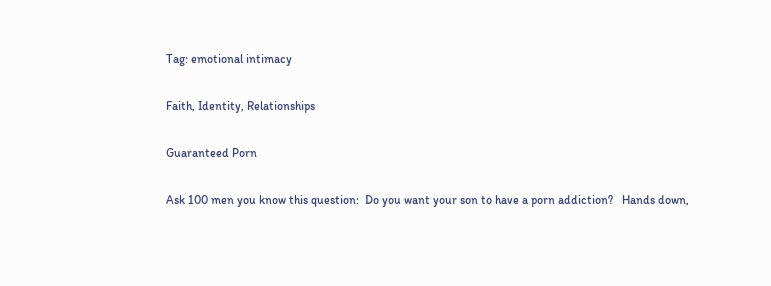Tag: emotional intimacy

Faith, Identity, Relationships

Guaranteed Porn

Ask 100 men you know this question:  Do you want your son to have a porn addiction?   Hands down,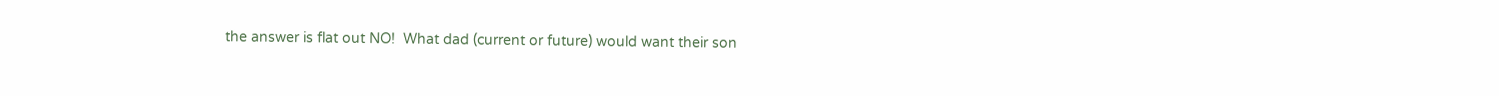the answer is flat out NO!  What dad (current or future) would want their son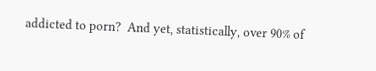addicted to porn?  And yet, statistically, over 90% of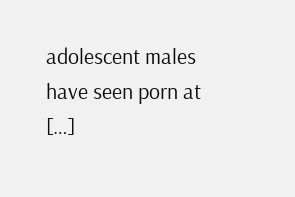adolescent males have seen porn at […]